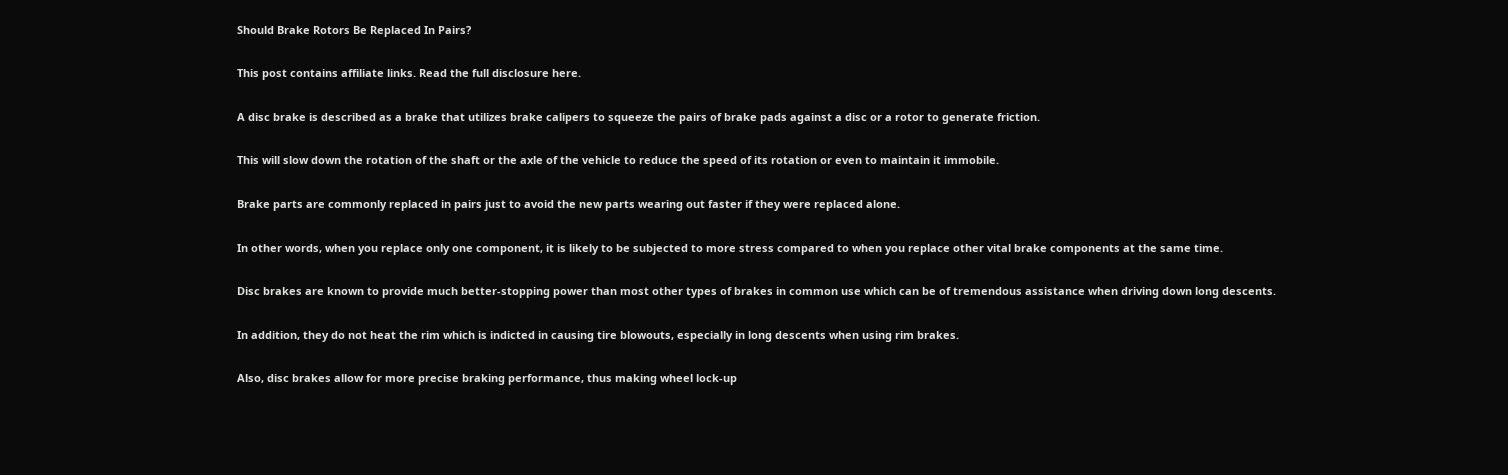Should Brake Rotors Be Replaced In Pairs?

This post contains affiliate links. Read the full disclosure here.

A disc brake is described as a brake that utilizes brake calipers to squeeze the pairs of brake pads against a disc or a rotor to generate friction.

This will slow down the rotation of the shaft or the axle of the vehicle to reduce the speed of its rotation or even to maintain it immobile.

Brake parts are commonly replaced in pairs just to avoid the new parts wearing out faster if they were replaced alone.

In other words, when you replace only one component, it is likely to be subjected to more stress compared to when you replace other vital brake components at the same time.

Disc brakes are known to provide much better-stopping power than most other types of brakes in common use which can be of tremendous assistance when driving down long descents.

In addition, they do not heat the rim which is indicted in causing tire blowouts, especially in long descents when using rim brakes.

Also, disc brakes allow for more precise braking performance, thus making wheel lock-up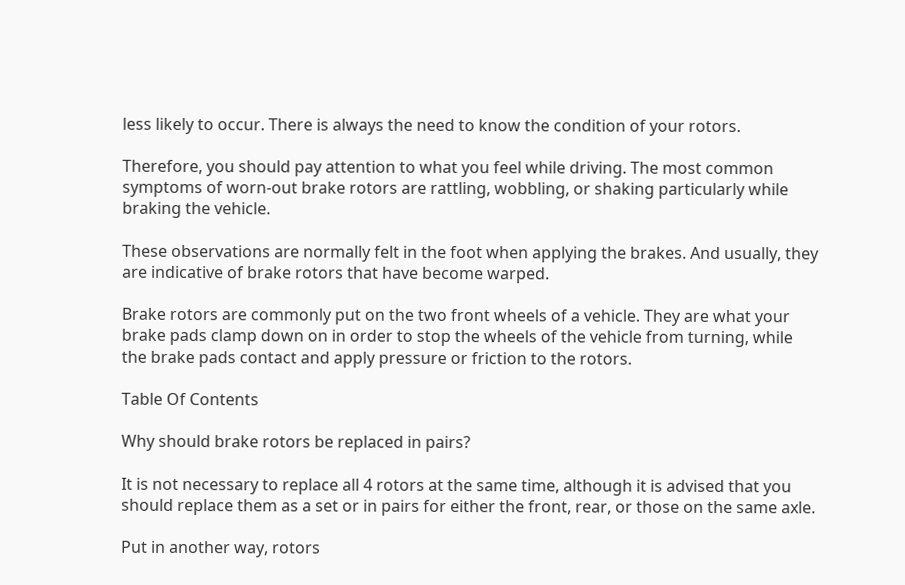less likely to occur. There is always the need to know the condition of your rotors.

Therefore, you should pay attention to what you feel while driving. The most common symptoms of worn-out brake rotors are rattling, wobbling, or shaking particularly while braking the vehicle.

These observations are normally felt in the foot when applying the brakes. And usually, they are indicative of brake rotors that have become warped.

Brake rotors are commonly put on the two front wheels of a vehicle. They are what your brake pads clamp down on in order to stop the wheels of the vehicle from turning, while the brake pads contact and apply pressure or friction to the rotors.

Table Of Contents

Why should brake rotors be replaced in pairs?

It is not necessary to replace all 4 rotors at the same time, although it is advised that you should replace them as a set or in pairs for either the front, rear, or those on the same axle.

Put in another way, rotors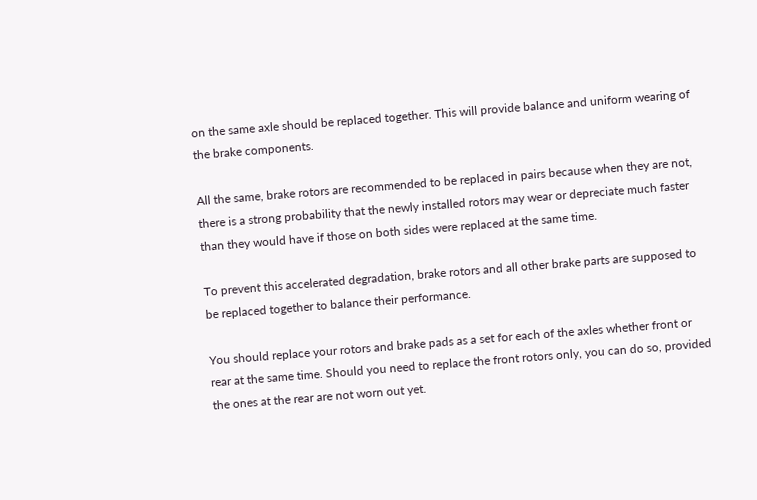on the same axle should be replaced together. This will provide balance and uniform wearing of the brake components.

All the same, brake rotors are recommended to be replaced in pairs because when they are not, there is a strong probability that the newly installed rotors may wear or depreciate much faster than they would have if those on both sides were replaced at the same time.

To prevent this accelerated degradation, brake rotors and all other brake parts are supposed to be replaced together to balance their performance.

You should replace your rotors and brake pads as a set for each of the axles whether front or rear at the same time. Should you need to replace the front rotors only, you can do so, provided the ones at the rear are not worn out yet.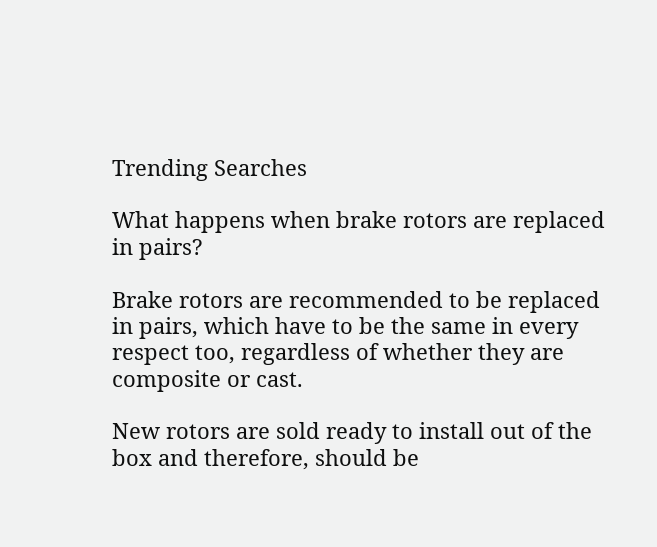Trending Searches

What happens when brake rotors are replaced in pairs?

Brake rotors are recommended to be replaced in pairs, which have to be the same in every respect too, regardless of whether they are composite or cast.

New rotors are sold ready to install out of the box and therefore, should be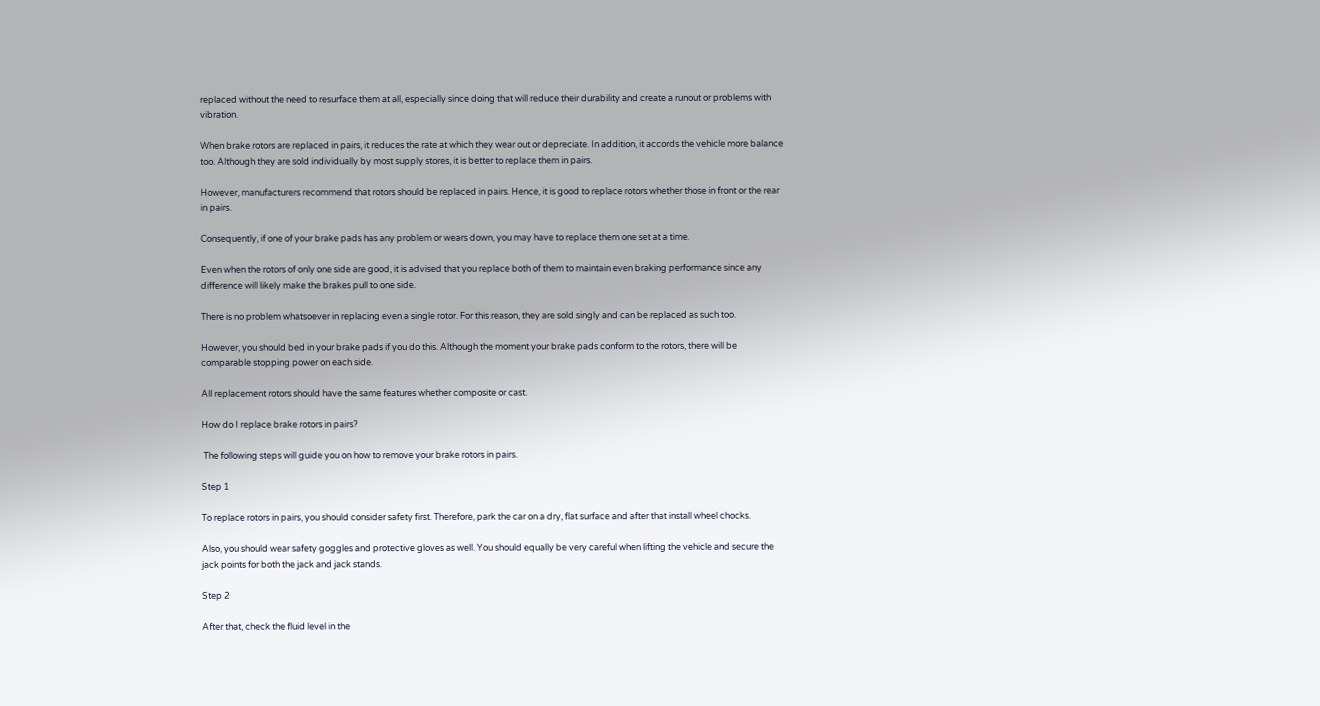replaced without the need to resurface them at all, especially since doing that will reduce their durability and create a runout or problems with vibration.

When brake rotors are replaced in pairs, it reduces the rate at which they wear out or depreciate. In addition, it accords the vehicle more balance too. Although they are sold individually by most supply stores, it is better to replace them in pairs.

However, manufacturers recommend that rotors should be replaced in pairs. Hence, it is good to replace rotors whether those in front or the rear in pairs.

Consequently, if one of your brake pads has any problem or wears down, you may have to replace them one set at a time.

Even when the rotors of only one side are good, it is advised that you replace both of them to maintain even braking performance since any difference will likely make the brakes pull to one side.

There is no problem whatsoever in replacing even a single rotor. For this reason, they are sold singly and can be replaced as such too.

However, you should bed in your brake pads if you do this. Although the moment your brake pads conform to the rotors, there will be comparable stopping power on each side.

All replacement rotors should have the same features whether composite or cast.

How do I replace brake rotors in pairs?

 The following steps will guide you on how to remove your brake rotors in pairs.

Step 1

To replace rotors in pairs, you should consider safety first. Therefore, park the car on a dry, flat surface and after that install wheel chocks.

Also, you should wear safety goggles and protective gloves as well. You should equally be very careful when lifting the vehicle and secure the jack points for both the jack and jack stands.

Step 2

After that, check the fluid level in the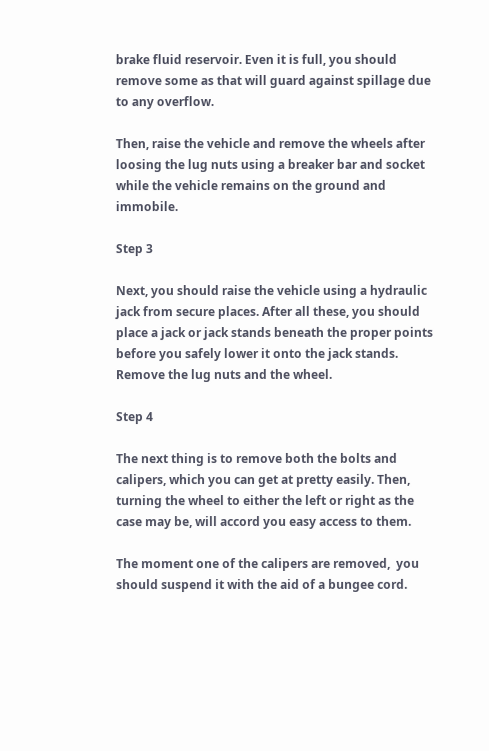brake fluid reservoir. Even it is full, you should remove some as that will guard against spillage due to any overflow.

Then, raise the vehicle and remove the wheels after loosing the lug nuts using a breaker bar and socket while the vehicle remains on the ground and immobile.

Step 3

Next, you should raise the vehicle using a hydraulic jack from secure places. After all these, you should place a jack or jack stands beneath the proper points before you safely lower it onto the jack stands. Remove the lug nuts and the wheel.

Step 4

The next thing is to remove both the bolts and calipers, which you can get at pretty easily. Then, turning the wheel to either the left or right as the case may be, will accord you easy access to them.

The moment one of the calipers are removed,  you should suspend it with the aid of a bungee cord.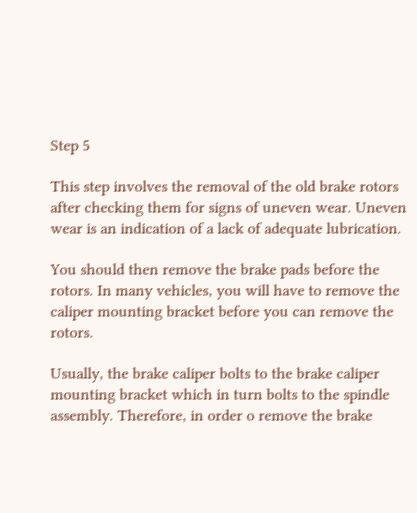Step 5

This step involves the removal of the old brake rotors after checking them for signs of uneven wear. Uneven wear is an indication of a lack of adequate lubrication.

You should then remove the brake pads before the rotors. In many vehicles, you will have to remove the caliper mounting bracket before you can remove the rotors.

Usually, the brake caliper bolts to the brake caliper mounting bracket which in turn bolts to the spindle assembly. Therefore, in order o remove the brake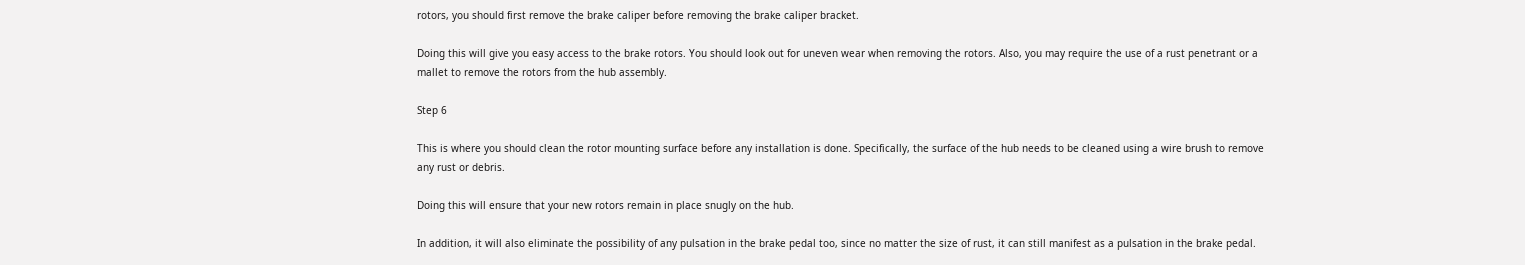rotors, you should first remove the brake caliper before removing the brake caliper bracket.

Doing this will give you easy access to the brake rotors. You should look out for uneven wear when removing the rotors. Also, you may require the use of a rust penetrant or a mallet to remove the rotors from the hub assembly.

Step 6

This is where you should clean the rotor mounting surface before any installation is done. Specifically, the surface of the hub needs to be cleaned using a wire brush to remove any rust or debris.

Doing this will ensure that your new rotors remain in place snugly on the hub.

In addition, it will also eliminate the possibility of any pulsation in the brake pedal too, since no matter the size of rust, it can still manifest as a pulsation in the brake pedal.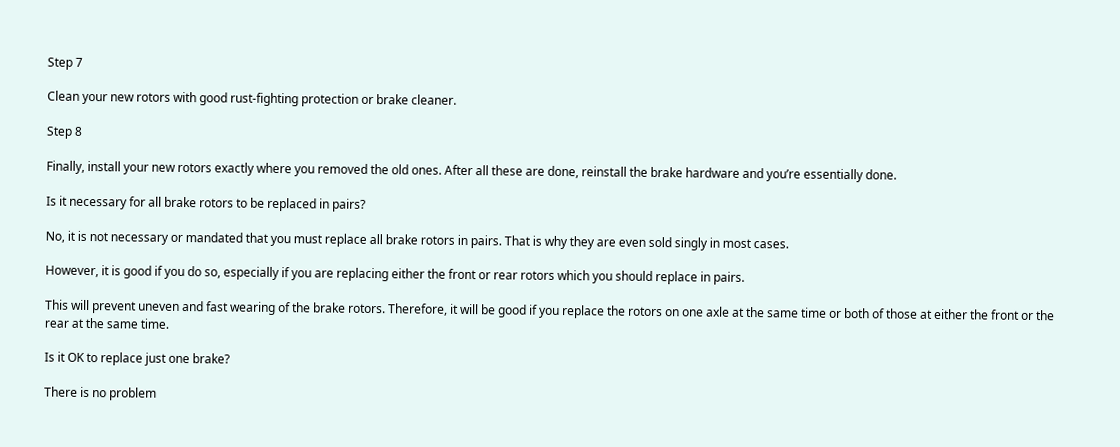Step 7

Clean your new rotors with good rust-fighting protection or brake cleaner.

Step 8

Finally, install your new rotors exactly where you removed the old ones. After all these are done, reinstall the brake hardware and you’re essentially done.

Is it necessary for all brake rotors to be replaced in pairs?

No, it is not necessary or mandated that you must replace all brake rotors in pairs. That is why they are even sold singly in most cases.

However, it is good if you do so, especially if you are replacing either the front or rear rotors which you should replace in pairs.

This will prevent uneven and fast wearing of the brake rotors. Therefore, it will be good if you replace the rotors on one axle at the same time or both of those at either the front or the rear at the same time.

Is it OK to replace just one brake?

There is no problem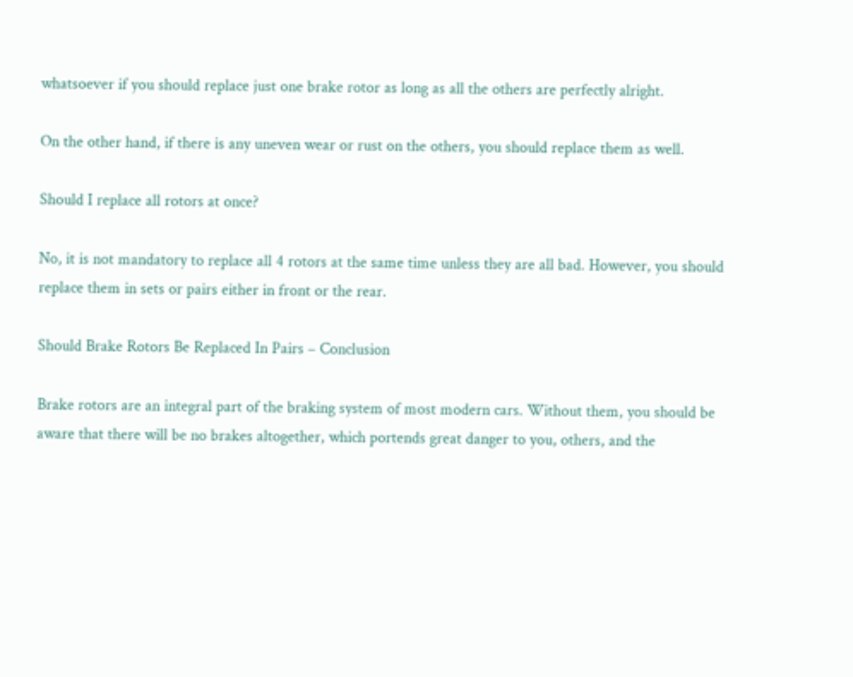whatsoever if you should replace just one brake rotor as long as all the others are perfectly alright.

On the other hand, if there is any uneven wear or rust on the others, you should replace them as well.

Should I replace all rotors at once?

No, it is not mandatory to replace all 4 rotors at the same time unless they are all bad. However, you should replace them in sets or pairs either in front or the rear.

Should Brake Rotors Be Replaced In Pairs – Conclusion

Brake rotors are an integral part of the braking system of most modern cars. Without them, you should be aware that there will be no brakes altogether, which portends great danger to you, others, and the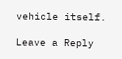vehicle itself.

Leave a Reply